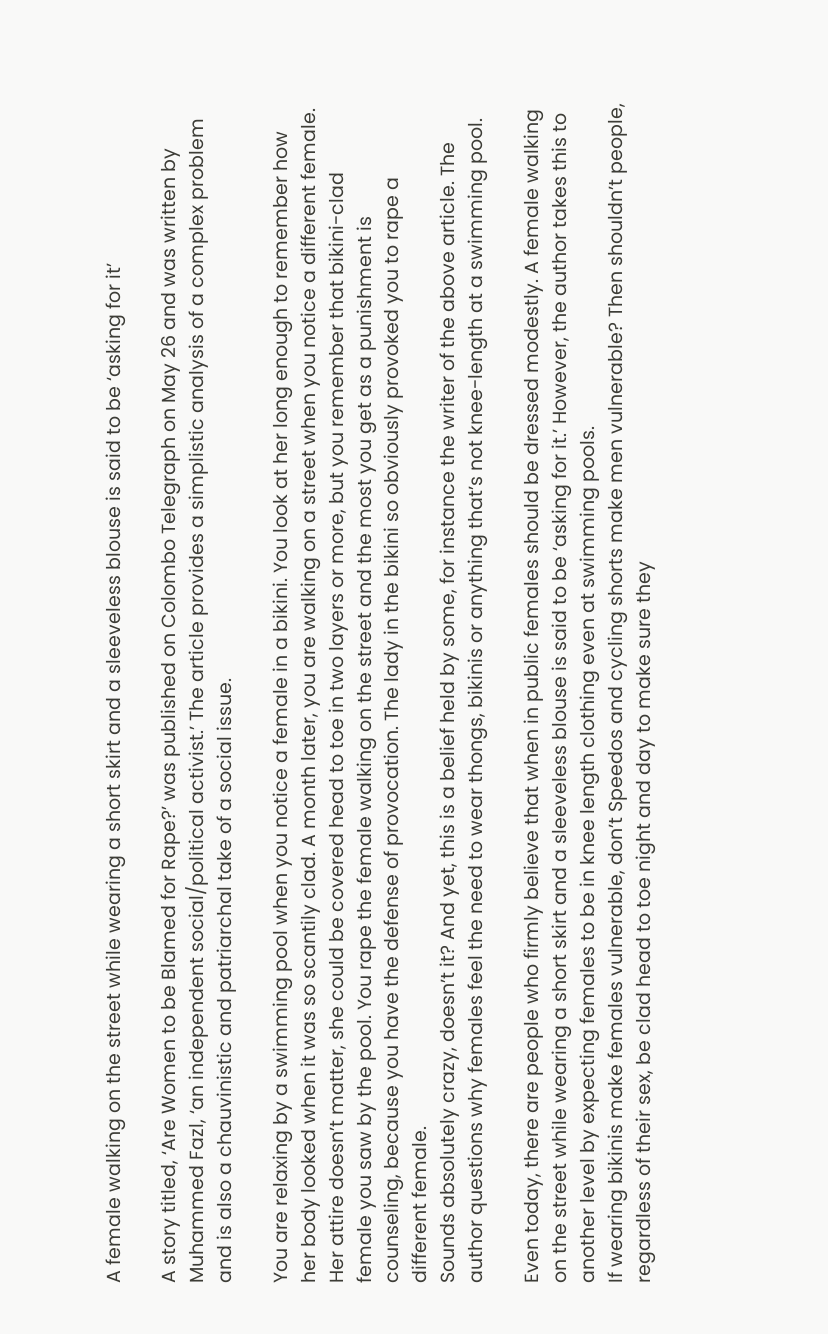A female walking on the street while wearing a short skirt and a sleeveless blouse is said to be ‘asking for it’

A story titled, ‘Are Women to be Blamed for Rape?’ was published on Colombo Telegraph on May 26 and was written by Muhammed Fazl, ‘an independent social/political activist.’ The article provides a simplistic analysis of a complex problem and is also a chauvinistic and patriarchal take of a social issue.

You are relaxing by a swimming pool when you notice a female in a bikini. You look at her long enough to remember how her body looked when it was so scantily clad. A month later, you are walking on a street when you notice a different female. Her attire doesn’t matter, she could be covered head to toe in two layers or more, but you remember that bikini-clad female you saw by the pool. You rape the female walking on the street and the most you get as a punishment is counseling, because you have the defense of provocation. The lady in the bikini so obviously provoked you to rape a different female.
Sounds absolutely crazy, doesn’t it? And yet, this is a belief held by some, for instance the writer of the above article. The author questions why females feel the need to wear thongs, bikinis or anything that’s not knee-length at a swimming pool.

Even today, there are people who firmly believe that when in public females should be dressed modestly. A female walking on the street while wearing a short skirt and a sleeveless blouse is said to be ‘asking for it.’ However, the author takes this to another level by expecting females to be in knee length clothing even at swimming pools.
If wearing bikinis make females vulnerable, don’t Speedos and cycling shorts make men vulnerable? Then shouldn’t people, regardless of their sex, be clad head to toe night and day to make sure they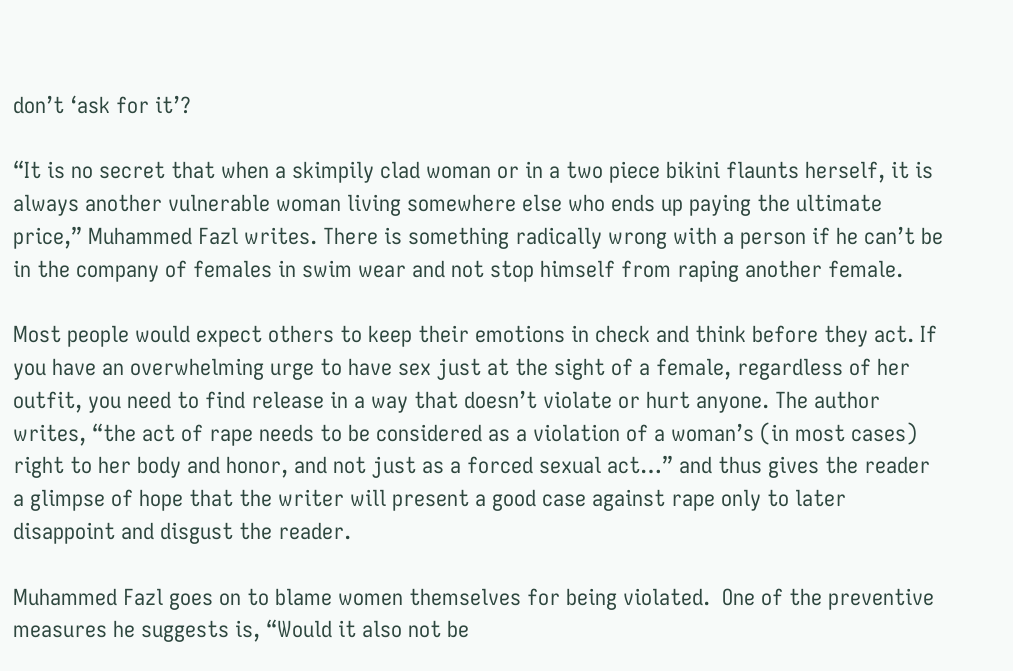don’t ‘ask for it’?

“It is no secret that when a skimpily clad woman or in a two piece bikini flaunts herself, it is always another vulnerable woman living somewhere else who ends up paying the ultimate price,” Muhammed Fazl writes. There is something radically wrong with a person if he can’t be in the company of females in swim wear and not stop himself from raping another female.

Most people would expect others to keep their emotions in check and think before they act. If you have an overwhelming urge to have sex just at the sight of a female, regardless of her outfit, you need to find release in a way that doesn’t violate or hurt anyone. The author writes, “the act of rape needs to be considered as a violation of a woman’s (in most cases) right to her body and honor, and not just as a forced sexual act…” and thus gives the reader a glimpse of hope that the writer will present a good case against rape only to later disappoint and disgust the reader.

Muhammed Fazl goes on to blame women themselves for being violated.  One of the preventive measures he suggests is, “Would it also not be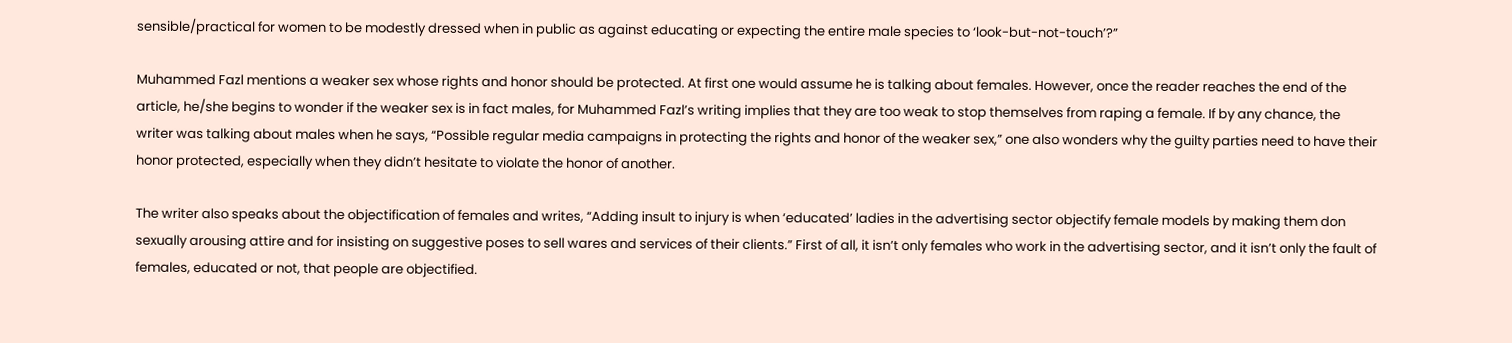sensible/practical for women to be modestly dressed when in public as against educating or expecting the entire male species to ‘look-but-not-touch’?”

Muhammed Fazl mentions a weaker sex whose rights and honor should be protected. At first one would assume he is talking about females. However, once the reader reaches the end of the article, he/she begins to wonder if the weaker sex is in fact males, for Muhammed Fazl’s writing implies that they are too weak to stop themselves from raping a female. If by any chance, the writer was talking about males when he says, “Possible regular media campaigns in protecting the rights and honor of the weaker sex,” one also wonders why the guilty parties need to have their honor protected, especially when they didn’t hesitate to violate the honor of another.

The writer also speaks about the objectification of females and writes, “Adding insult to injury is when ‘educated’ ladies in the advertising sector objectify female models by making them don sexually arousing attire and for insisting on suggestive poses to sell wares and services of their clients.” First of all, it isn’t only females who work in the advertising sector, and it isn’t only the fault of females, educated or not, that people are objectified.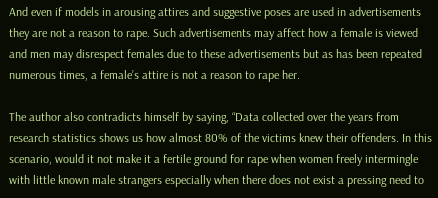And even if models in arousing attires and suggestive poses are used in advertisements they are not a reason to rape. Such advertisements may affect how a female is viewed and men may disrespect females due to these advertisements but as has been repeated numerous times, a female’s attire is not a reason to rape her.

The author also contradicts himself by saying, “Data collected over the years from research statistics shows us how almost 80% of the victims knew their offenders. In this scenario, would it not make it a fertile ground for rape when women freely intermingle with little known male strangers especially when there does not exist a pressing need to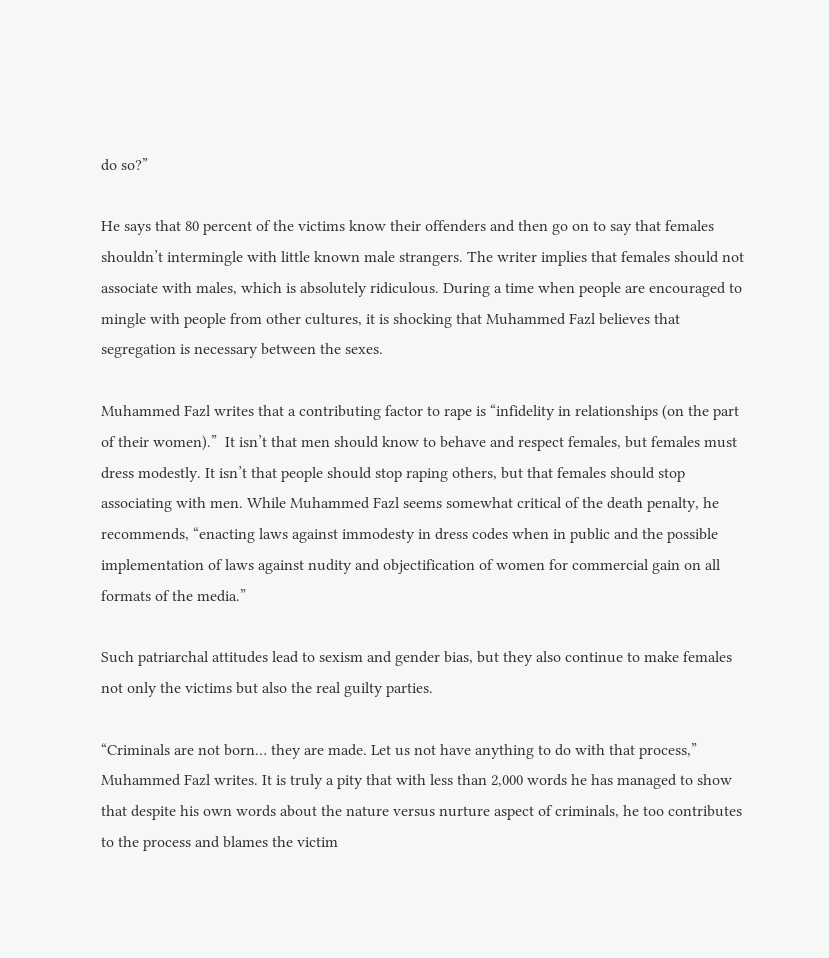do so?”

He says that 80 percent of the victims know their offenders and then go on to say that females shouldn’t intermingle with little known male strangers. The writer implies that females should not associate with males, which is absolutely ridiculous. During a time when people are encouraged to mingle with people from other cultures, it is shocking that Muhammed Fazl believes that segregation is necessary between the sexes.

Muhammed Fazl writes that a contributing factor to rape is “infidelity in relationships (on the part of their women).”  It isn’t that men should know to behave and respect females, but females must dress modestly. It isn’t that people should stop raping others, but that females should stop associating with men. While Muhammed Fazl seems somewhat critical of the death penalty, he recommends, “enacting laws against immodesty in dress codes when in public and the possible implementation of laws against nudity and objectification of women for commercial gain on all formats of the media.”

Such patriarchal attitudes lead to sexism and gender bias, but they also continue to make females not only the victims but also the real guilty parties.

“Criminals are not born… they are made. Let us not have anything to do with that process,” Muhammed Fazl writes. It is truly a pity that with less than 2,000 words he has managed to show that despite his own words about the nature versus nurture aspect of criminals, he too contributes to the process and blames the victim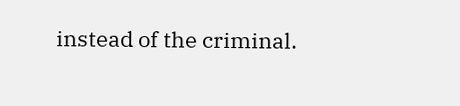instead of the criminal.